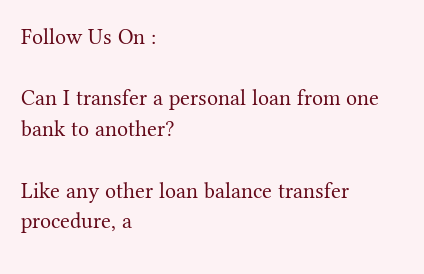Follow Us On :

Can I transfer a personal loan from one bank to another?

Like any other loan balance transfer procedure, a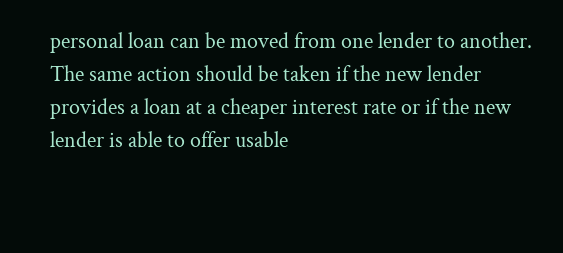personal loan can be moved from one lender to another. The same action should be taken if the new lender provides a loan at a cheaper interest rate or if the new lender is able to offer usable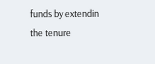funds by extendin the tenure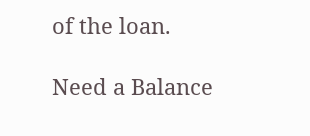of the loan.

Need a Balance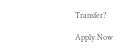Transfer?

Apply Now